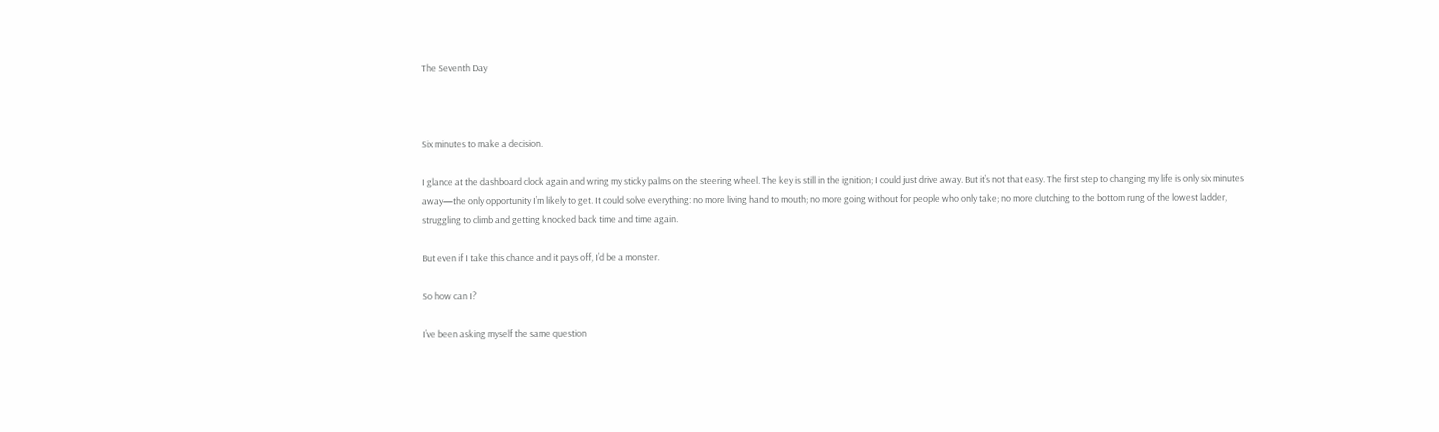The Seventh Day



Six minutes to make a decision.

I glance at the dashboard clock again and wring my sticky palms on the steering wheel. The key is still in the ignition; I could just drive away. But it’s not that easy. The first step to changing my life is only six minutes away—the only opportunity I’m likely to get. It could solve everything: no more living hand to mouth; no more going without for people who only take; no more clutching to the bottom rung of the lowest ladder, struggling to climb and getting knocked back time and time again.

But even if I take this chance and it pays off, I’d be a monster.

So how can I?

I’ve been asking myself the same question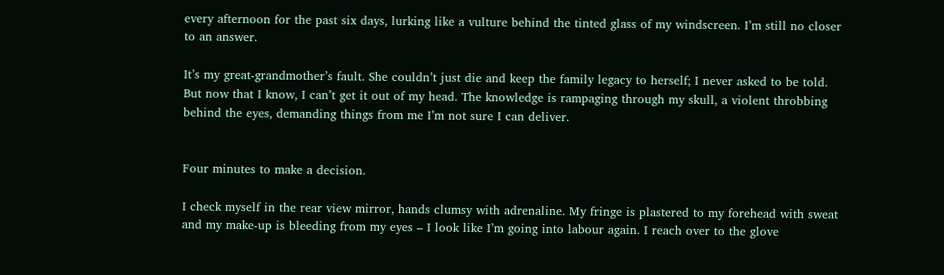every afternoon for the past six days, lurking like a vulture behind the tinted glass of my windscreen. I’m still no closer to an answer.

It’s my great-grandmother’s fault. She couldn’t just die and keep the family legacy to herself; I never asked to be told. But now that I know, I can’t get it out of my head. The knowledge is rampaging through my skull, a violent throbbing behind the eyes, demanding things from me I’m not sure I can deliver.


Four minutes to make a decision.

I check myself in the rear view mirror, hands clumsy with adrenaline. My fringe is plastered to my forehead with sweat and my make-up is bleeding from my eyes – I look like I’m going into labour again. I reach over to the glove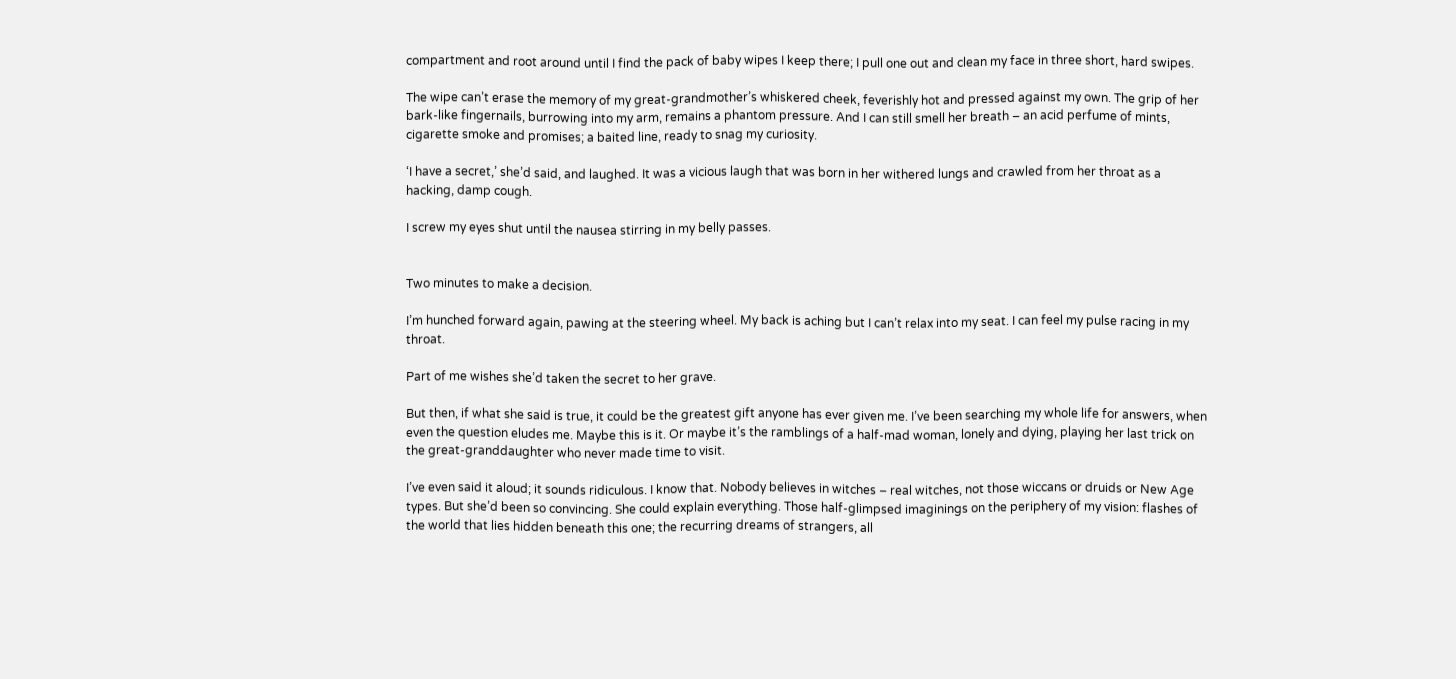compartment and root around until I find the pack of baby wipes I keep there; I pull one out and clean my face in three short, hard swipes.

The wipe can’t erase the memory of my great-grandmother’s whiskered cheek, feverishly hot and pressed against my own. The grip of her bark-like fingernails, burrowing into my arm, remains a phantom pressure. And I can still smell her breath – an acid perfume of mints, cigarette smoke and promises; a baited line, ready to snag my curiosity.

‘I have a secret,’ she’d said, and laughed. It was a vicious laugh that was born in her withered lungs and crawled from her throat as a hacking, damp cough.

I screw my eyes shut until the nausea stirring in my belly passes.


Two minutes to make a decision.

I’m hunched forward again, pawing at the steering wheel. My back is aching but I can’t relax into my seat. I can feel my pulse racing in my throat.

Part of me wishes she’d taken the secret to her grave.

But then, if what she said is true, it could be the greatest gift anyone has ever given me. I’ve been searching my whole life for answers, when even the question eludes me. Maybe this is it. Or maybe it’s the ramblings of a half-mad woman, lonely and dying, playing her last trick on the great-granddaughter who never made time to visit.

I’ve even said it aloud; it sounds ridiculous. I know that. Nobody believes in witches – real witches, not those wiccans or druids or New Age types. But she’d been so convincing. She could explain everything. Those half-glimpsed imaginings on the periphery of my vision: flashes of the world that lies hidden beneath this one; the recurring dreams of strangers, all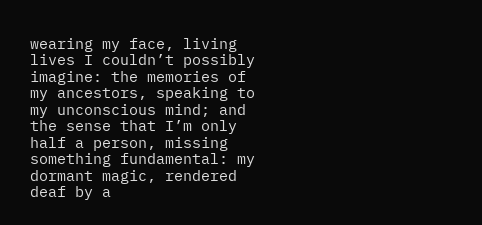wearing my face, living lives I couldn’t possibly imagine: the memories of my ancestors, speaking to my unconscious mind; and the sense that I’m only half a person, missing something fundamental: my dormant magic, rendered deaf by a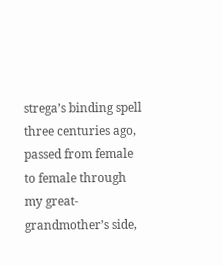strega’s binding spell three centuries ago, passed from female to female through my great-grandmother’s side,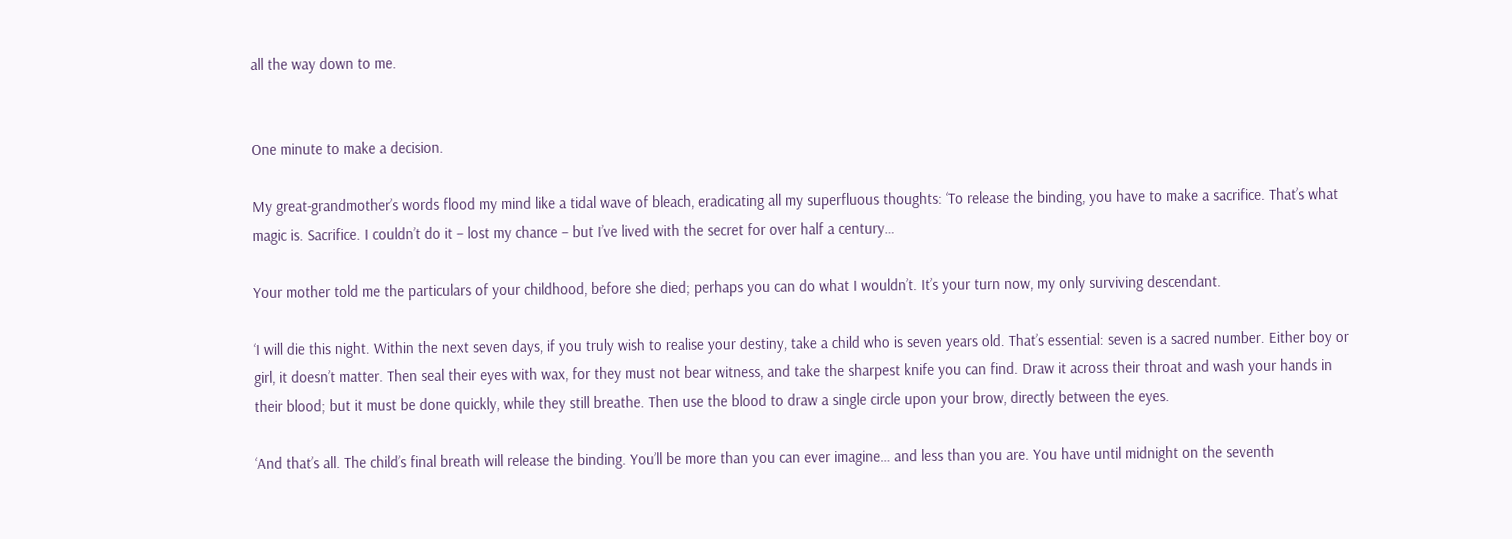all the way down to me.


One minute to make a decision.

My great-grandmother’s words flood my mind like a tidal wave of bleach, eradicating all my superfluous thoughts: ‘To release the binding, you have to make a sacrifice. That’s what magic is. Sacrifice. I couldn’t do it – lost my chance – but I’ve lived with the secret for over half a century…

Your mother told me the particulars of your childhood, before she died; perhaps you can do what I wouldn’t. It’s your turn now, my only surviving descendant.

‘I will die this night. Within the next seven days, if you truly wish to realise your destiny, take a child who is seven years old. That’s essential: seven is a sacred number. Either boy or girl, it doesn’t matter. Then seal their eyes with wax, for they must not bear witness, and take the sharpest knife you can find. Draw it across their throat and wash your hands in their blood; but it must be done quickly, while they still breathe. Then use the blood to draw a single circle upon your brow, directly between the eyes.

‘And that’s all. The child’s final breath will release the binding. You’ll be more than you can ever imagine… and less than you are. You have until midnight on the seventh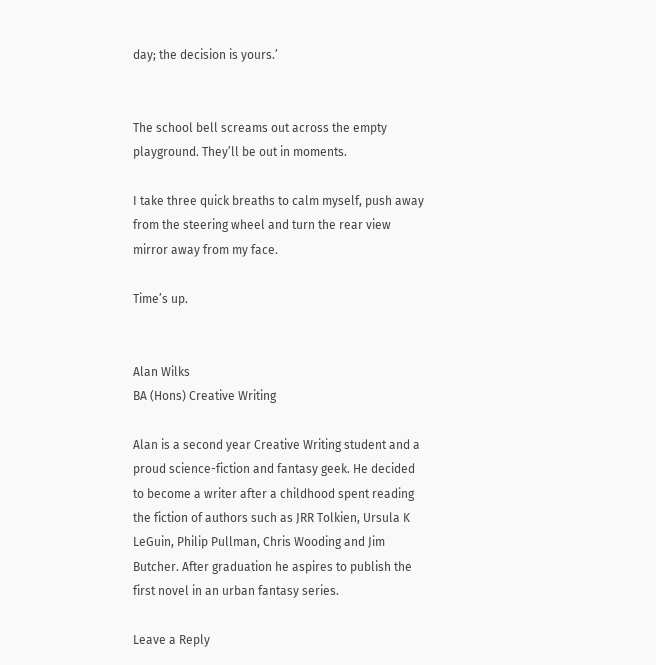day; the decision is yours.’


The school bell screams out across the empty playground. They’ll be out in moments.

I take three quick breaths to calm myself, push away from the steering wheel and turn the rear view mirror away from my face.

Time’s up.


Alan Wilks
BA (Hons) Creative Writing

Alan is a second year Creative Writing student and a proud science-fiction and fantasy geek. He decided to become a writer after a childhood spent reading the fiction of authors such as JRR Tolkien, Ursula K LeGuin, Philip Pullman, Chris Wooding and Jim Butcher. After graduation he aspires to publish the first novel in an urban fantasy series.

Leave a Reply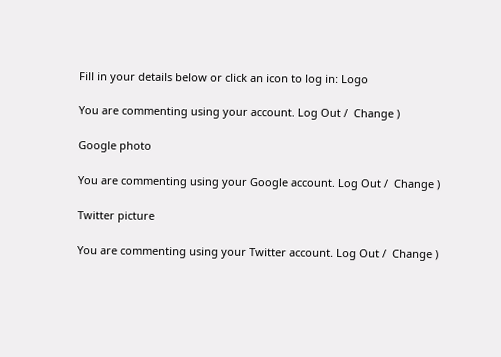Fill in your details below or click an icon to log in: Logo

You are commenting using your account. Log Out /  Change )

Google photo

You are commenting using your Google account. Log Out /  Change )

Twitter picture

You are commenting using your Twitter account. Log Out /  Change )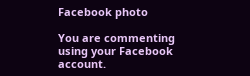Facebook photo

You are commenting using your Facebook account.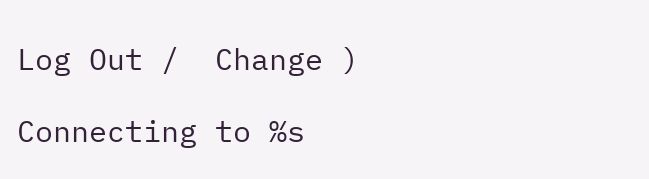Log Out /  Change )

Connecting to %s